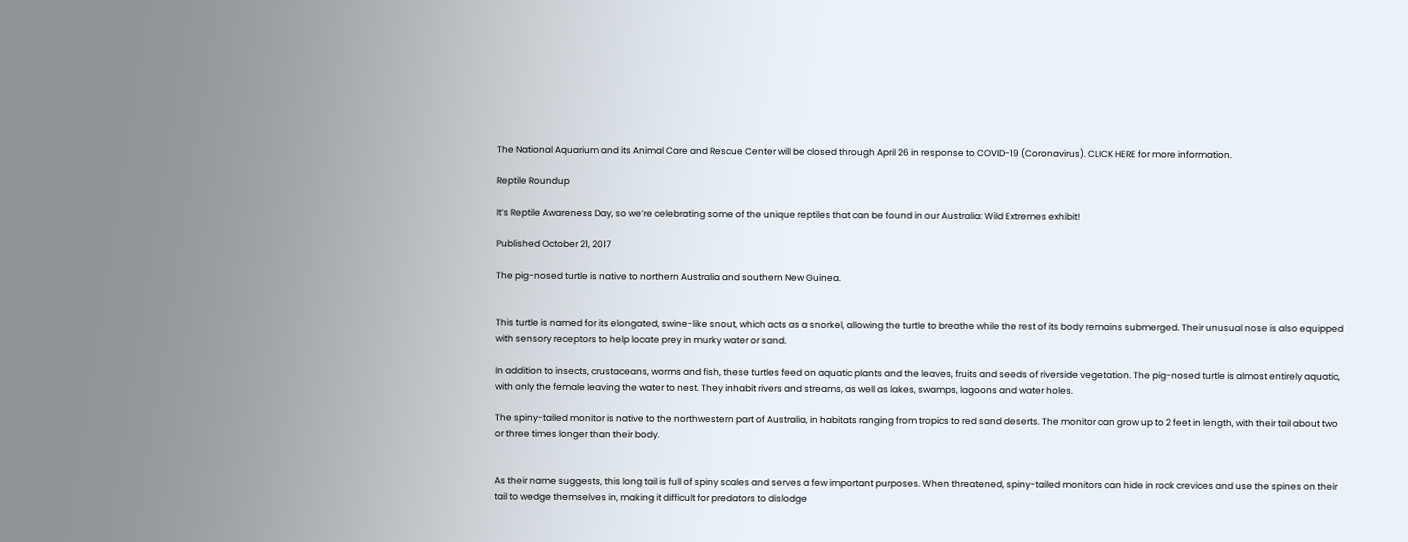The National Aquarium and its Animal Care and Rescue Center will be closed through April 26 in response to COVID-19 (Coronavirus). CLICK HERE for more information.

Reptile Roundup

It’s Reptile Awareness Day, so we’re celebrating some of the unique reptiles that can be found in our Australia: Wild Extremes exhibit!

Published October 21, 2017

The pig-nosed turtle is native to northern Australia and southern New Guinea.


This turtle is named for its elongated, swine-like snout, which acts as a snorkel, allowing the turtle to breathe while the rest of its body remains submerged. Their unusual nose is also equipped with sensory receptors to help locate prey in murky water or sand.

In addition to insects, crustaceans, worms and fish, these turtles feed on aquatic plants and the leaves, fruits and seeds of riverside vegetation. The pig-nosed turtle is almost entirely aquatic, with only the female leaving the water to nest. They inhabit rivers and streams, as well as lakes, swamps, lagoons and water holes.

The spiny-tailed monitor is native to the northwestern part of Australia, in habitats ranging from tropics to red sand deserts. The monitor can grow up to 2 feet in length, with their tail about two or three times longer than their body.


As their name suggests, this long tail is full of spiny scales and serves a few important purposes. When threatened, spiny-tailed monitors can hide in rock crevices and use the spines on their tail to wedge themselves in, making it difficult for predators to dislodge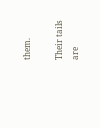them.

Their tails are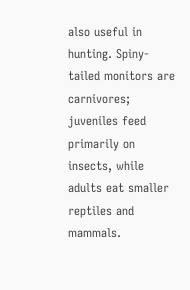also useful in hunting. Spiny-tailed monitors are carnivores; juveniles feed primarily on insects, while adults eat smaller reptiles and mammals.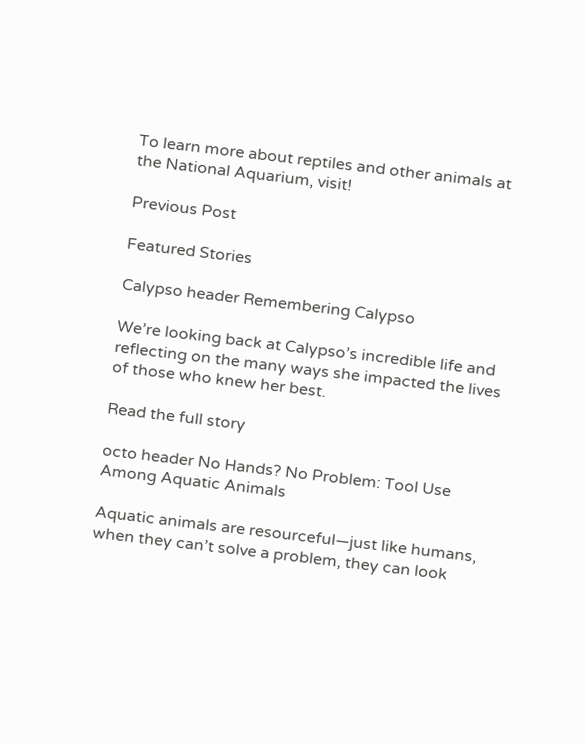To learn more about reptiles and other animals at the National Aquarium, visit!

Previous Post

Featured Stories

Calypso header Remembering Calypso

We’re looking back at Calypso’s incredible life and reflecting on the many ways she impacted the lives of those who knew her best.

Read the full story

octo header No Hands? No Problem: Tool Use Among Aquatic Animals

Aquatic animals are resourceful—just like humans, when they can’t solve a problem, they can look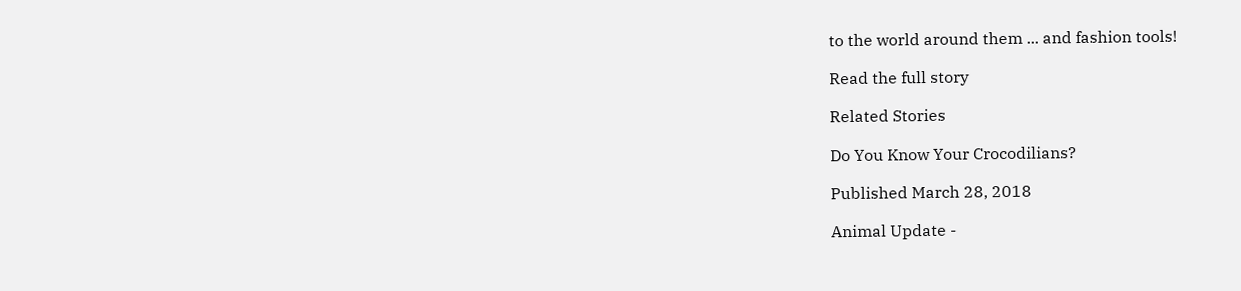to the world around them ... and fashion tools!

Read the full story

Related Stories

Do You Know Your Crocodilians?

Published March 28, 2018

Animal Update -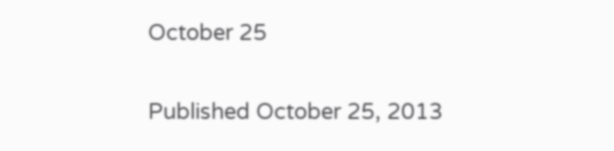October 25

Published October 25, 2013